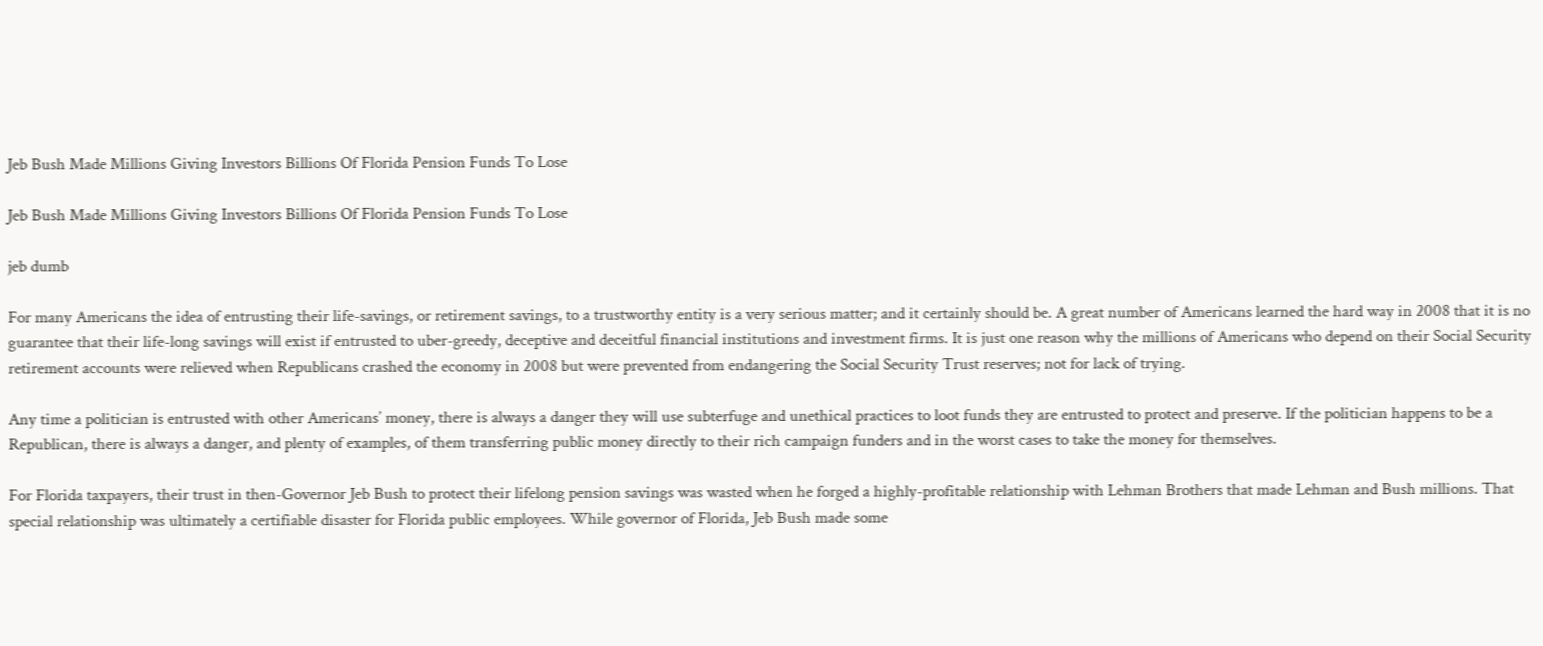Jeb Bush Made Millions Giving Investors Billions Of Florida Pension Funds To Lose

Jeb Bush Made Millions Giving Investors Billions Of Florida Pension Funds To Lose

jeb dumb

For many Americans the idea of entrusting their life-savings, or retirement savings, to a trustworthy entity is a very serious matter; and it certainly should be. A great number of Americans learned the hard way in 2008 that it is no guarantee that their life-long savings will exist if entrusted to uber-greedy, deceptive and deceitful financial institutions and investment firms. It is just one reason why the millions of Americans who depend on their Social Security retirement accounts were relieved when Republicans crashed the economy in 2008 but were prevented from endangering the Social Security Trust reserves; not for lack of trying.

Any time a politician is entrusted with other Americans’ money, there is always a danger they will use subterfuge and unethical practices to loot funds they are entrusted to protect and preserve. If the politician happens to be a Republican, there is always a danger, and plenty of examples, of them transferring public money directly to their rich campaign funders and in the worst cases to take the money for themselves.

For Florida taxpayers, their trust in then-Governor Jeb Bush to protect their lifelong pension savings was wasted when he forged a highly-profitable relationship with Lehman Brothers that made Lehman and Bush millions. That special relationship was ultimately a certifiable disaster for Florida public employees. While governor of Florida, Jeb Bush made some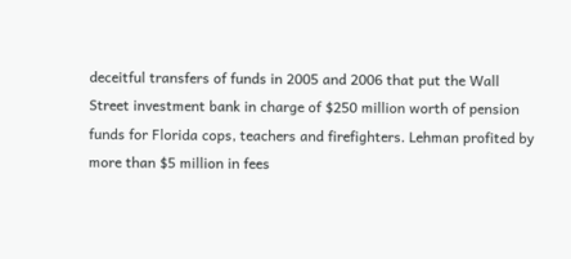deceitful transfers of funds in 2005 and 2006 that put the Wall Street investment bank in charge of $250 million worth of pension funds for Florida cops, teachers and firefighters. Lehman profited by more than $5 million in fees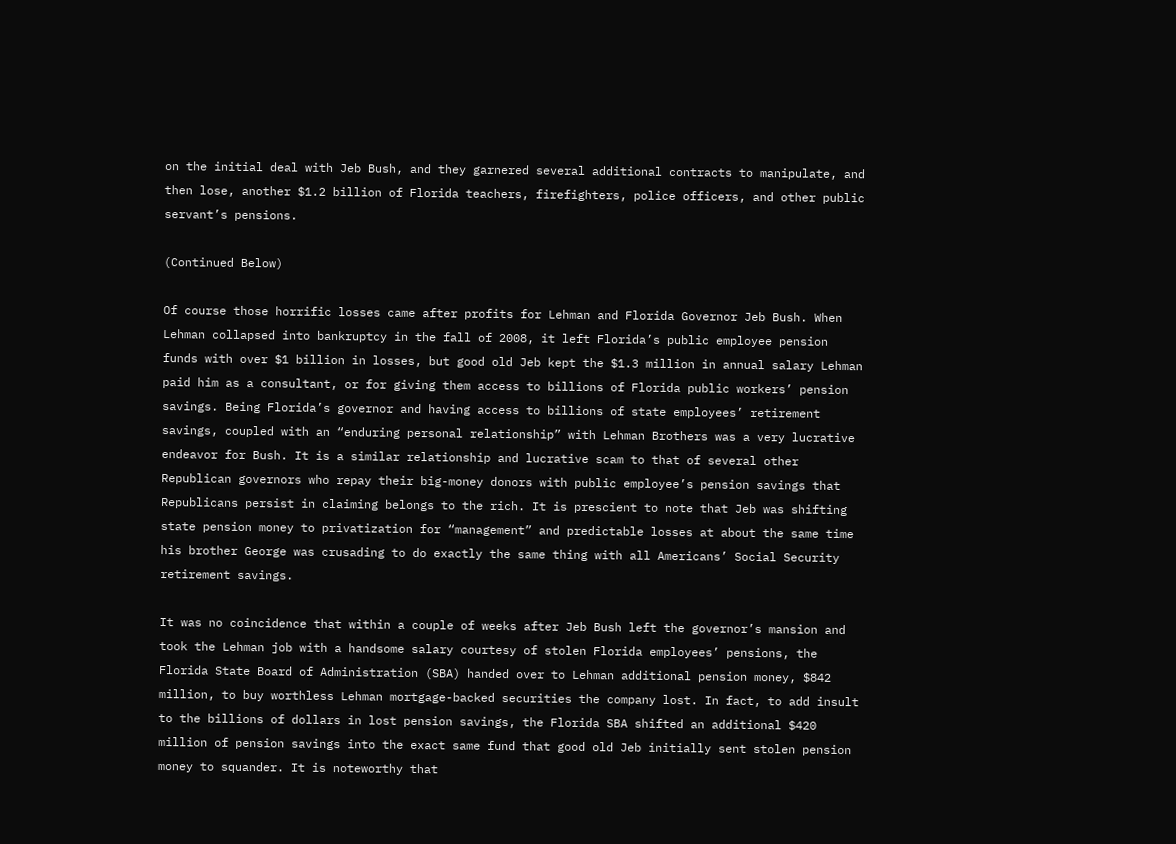on the initial deal with Jeb Bush, and they garnered several additional contracts to manipulate, and then lose, another $1.2 billion of Florida teachers, firefighters, police officers, and other public servant’s pensions.

(Continued Below)

Of course those horrific losses came after profits for Lehman and Florida Governor Jeb Bush. When Lehman collapsed into bankruptcy in the fall of 2008, it left Florida’s public employee pension funds with over $1 billion in losses, but good old Jeb kept the $1.3 million in annual salary Lehman paid him as a consultant, or for giving them access to billions of Florida public workers’ pension savings. Being Florida’s governor and having access to billions of state employees’ retirement savings, coupled with an “enduring personal relationship” with Lehman Brothers was a very lucrative endeavor for Bush. It is a similar relationship and lucrative scam to that of several other Republican governors who repay their big-money donors with public employee’s pension savings that Republicans persist in claiming belongs to the rich. It is prescient to note that Jeb was shifting state pension money to privatization for “management” and predictable losses at about the same time his brother George was crusading to do exactly the same thing with all Americans’ Social Security retirement savings.

It was no coincidence that within a couple of weeks after Jeb Bush left the governor’s mansion and took the Lehman job with a handsome salary courtesy of stolen Florida employees’ pensions, the Florida State Board of Administration (SBA) handed over to Lehman additional pension money, $842 million, to buy worthless Lehman mortgage-backed securities the company lost. In fact, to add insult to the billions of dollars in lost pension savings, the Florida SBA shifted an additional $420 million of pension savings into the exact same fund that good old Jeb initially sent stolen pension money to squander. It is noteworthy that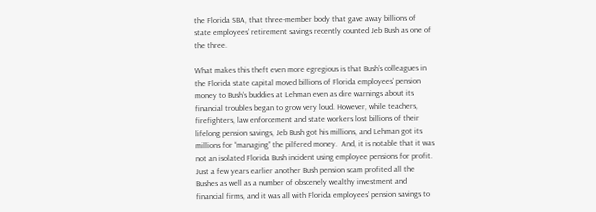the Florida SBA, that three-member body that gave away billions of state employees’ retirement savings recently counted Jeb Bush as one of the three.

What makes this theft even more egregious is that Bush’s colleagues in the Florida state capital moved billions of Florida employees’ pension money to Bush’s buddies at Lehman even as dire warnings about its financial troubles began to grow very loud. However, while teachers, firefighters, law enforcement and state workers lost billions of their lifelong pension savings, Jeb Bush got his millions, and Lehman got its millions for “managing” the pilfered money.  And, it is notable that it was not an isolated Florida Bush incident using employee pensions for profit. Just a few years earlier another Bush pension scam profited all the Bushes as well as a number of obscenely wealthy investment and financial firms, and it was all with Florida employees’ pension savings to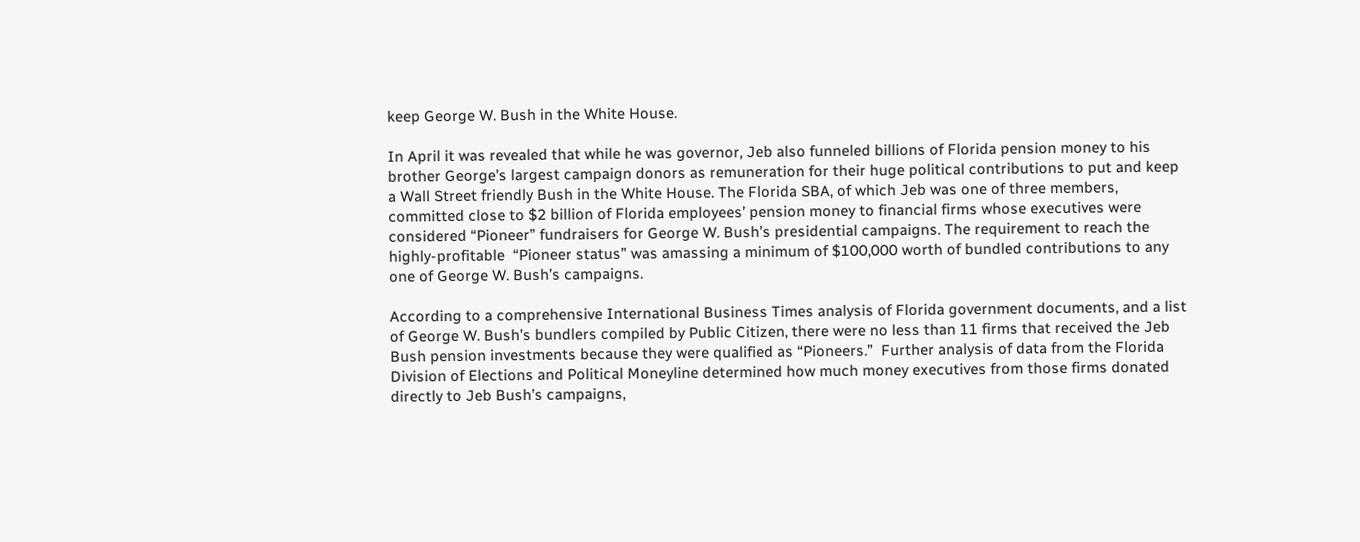keep George W. Bush in the White House.

In April it was revealed that while he was governor, Jeb also funneled billions of Florida pension money to his brother George’s largest campaign donors as remuneration for their huge political contributions to put and keep a Wall Street friendly Bush in the White House. The Florida SBA, of which Jeb was one of three members, committed close to $2 billion of Florida employees’ pension money to financial firms whose executives were considered “Pioneer” fundraisers for George W. Bush’s presidential campaigns. The requirement to reach the highly-profitable  “Pioneer status” was amassing a minimum of $100,000 worth of bundled contributions to any one of George W. Bush’s campaigns.

According to a comprehensive International Business Times analysis of Florida government documents, and a list of George W. Bush’s bundlers compiled by Public Citizen, there were no less than 11 firms that received the Jeb Bush pension investments because they were qualified as “Pioneers.”  Further analysis of data from the Florida Division of Elections and Political Moneyline determined how much money executives from those firms donated directly to Jeb Bush’s campaigns,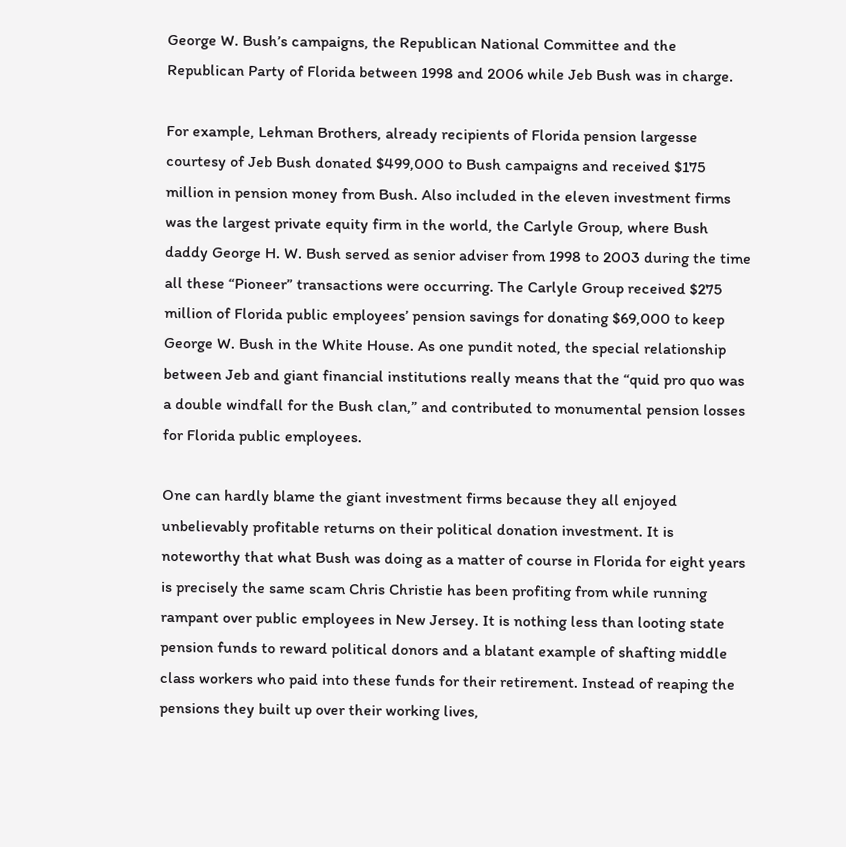George W. Bush’s campaigns, the Republican National Committee and the Republican Party of Florida between 1998 and 2006 while Jeb Bush was in charge.

For example, Lehman Brothers, already recipients of Florida pension largesse courtesy of Jeb Bush donated $499,000 to Bush campaigns and received $175 million in pension money from Bush. Also included in the eleven investment firms was the largest private equity firm in the world, the Carlyle Group, where Bush daddy George H. W. Bush served as senior adviser from 1998 to 2003 during the time all these “Pioneer” transactions were occurring. The Carlyle Group received $275 million of Florida public employees’ pension savings for donating $69,000 to keep George W. Bush in the White House. As one pundit noted, the special relationship between Jeb and giant financial institutions really means that the “quid pro quo was a double windfall for the Bush clan,” and contributed to monumental pension losses for Florida public employees.

One can hardly blame the giant investment firms because they all enjoyed unbelievably profitable returns on their political donation investment. It is noteworthy that what Bush was doing as a matter of course in Florida for eight years is precisely the same scam Chris Christie has been profiting from while running rampant over public employees in New Jersey. It is nothing less than looting state pension funds to reward political donors and a blatant example of shafting middle class workers who paid into these funds for their retirement. Instead of reaping the pensions they built up over their working lives,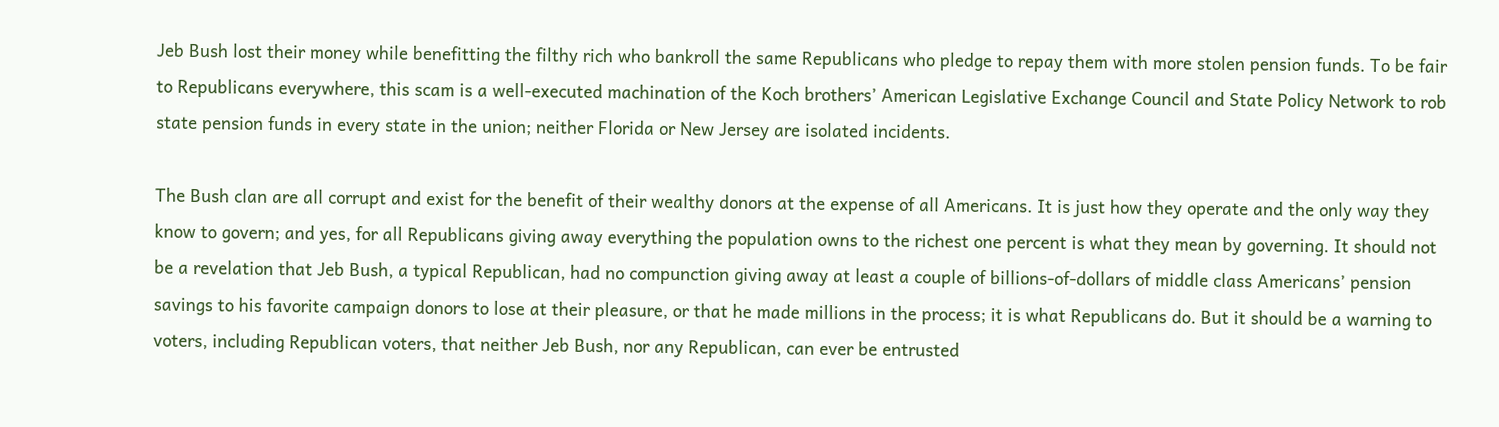Jeb Bush lost their money while benefitting the filthy rich who bankroll the same Republicans who pledge to repay them with more stolen pension funds. To be fair to Republicans everywhere, this scam is a well-executed machination of the Koch brothers’ American Legislative Exchange Council and State Policy Network to rob state pension funds in every state in the union; neither Florida or New Jersey are isolated incidents.

The Bush clan are all corrupt and exist for the benefit of their wealthy donors at the expense of all Americans. It is just how they operate and the only way they know to govern; and yes, for all Republicans giving away everything the population owns to the richest one percent is what they mean by governing. It should not be a revelation that Jeb Bush, a typical Republican, had no compunction giving away at least a couple of billions-of-dollars of middle class Americans’ pension savings to his favorite campaign donors to lose at their pleasure, or that he made millions in the process; it is what Republicans do. But it should be a warning to voters, including Republican voters, that neither Jeb Bush, nor any Republican, can ever be entrusted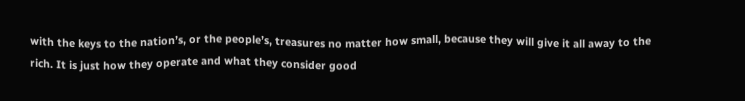with the keys to the nation’s, or the people’s, treasures no matter how small, because they will give it all away to the rich. It is just how they operate and what they consider good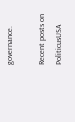governance.

Recent posts on PoliticusUSA